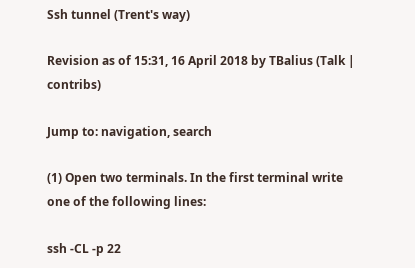Ssh tunnel (Trent's way)

Revision as of 15:31, 16 April 2018 by TBalius (Talk | contribs)

Jump to: navigation, search

(1) Open two terminals. In the first terminal write one of the following lines:

ssh -CL -p 22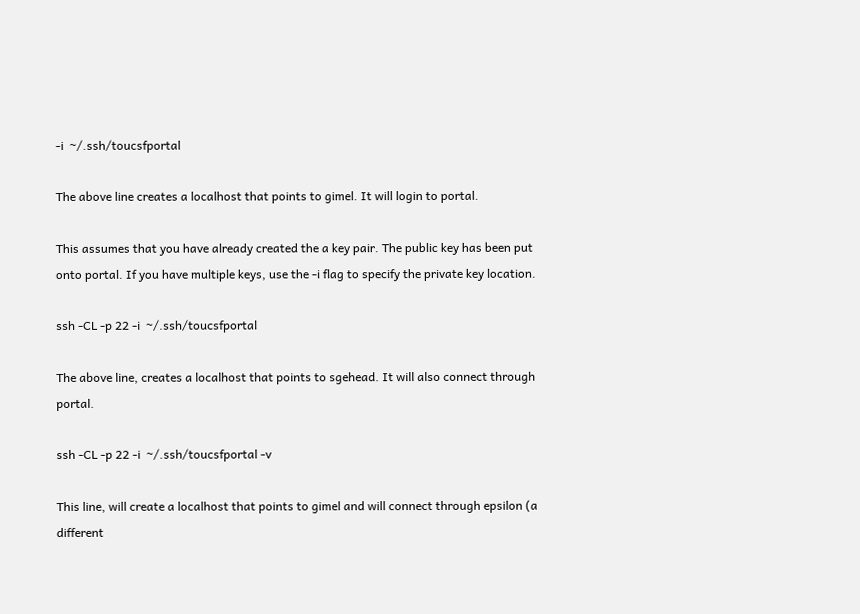-i  ~/.ssh/toucsfportal

The above line creates a localhost that points to gimel. It will login to portal.

This assumes that you have already created the a key pair. The public key has been put onto portal. If you have multiple keys, use the -i flag to specify the private key location.

ssh -CL -p 22 -i  ~/.ssh/toucsfportal

The above line, creates a localhost that points to sgehead. It will also connect through portal.

ssh -CL -p 22 -i  ~/.ssh/toucsfportal -v

This line, will create a localhost that points to gimel and will connect through epsilon (a different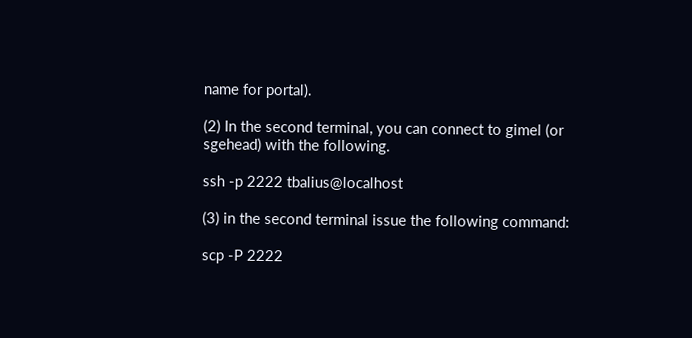name for portal).

(2) In the second terminal, you can connect to gimel (or sgehead) with the following.

ssh -p 2222 tbalius@localhost

(3) in the second terminal issue the following command:

scp -P 2222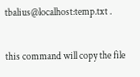tbalius@localhost:temp.txt .

this command will copy the file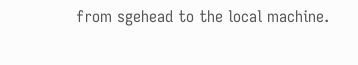from sgehead to the local machine.